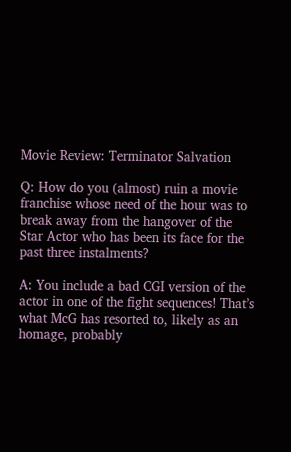Movie Review: Terminator Salvation

Q: How do you (almost) ruin a movie franchise whose need of the hour was to break away from the hangover of the Star Actor who has been its face for the past three instalments?

A: You include a bad CGI version of the actor in one of the fight sequences! That’s what McG has resorted to, likely as an homage, probably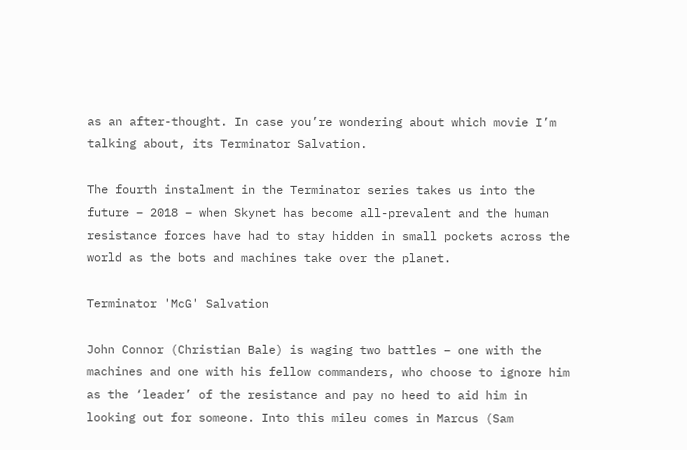as an after-thought. In case you’re wondering about which movie I’m talking about, its Terminator Salvation.

The fourth instalment in the Terminator series takes us into the future – 2018 – when Skynet has become all-prevalent and the human resistance forces have had to stay hidden in small pockets across the world as the bots and machines take over the planet.

Terminator 'McG' Salvation

John Connor (Christian Bale) is waging two battles – one with the machines and one with his fellow commanders, who choose to ignore him as the ‘leader’ of the resistance and pay no heed to aid him in looking out for someone. Into this mileu comes in Marcus (Sam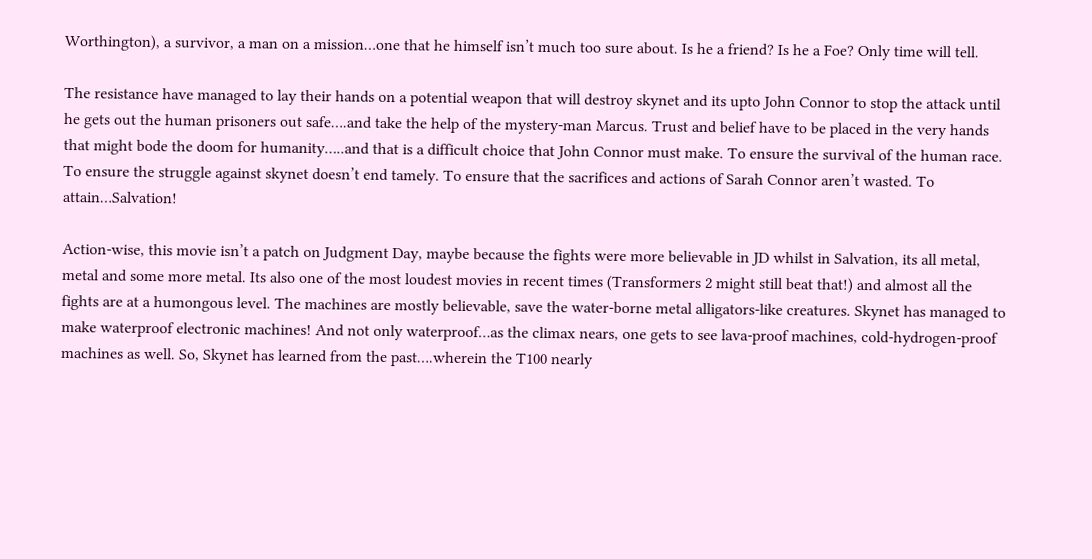Worthington), a survivor, a man on a mission…one that he himself isn’t much too sure about. Is he a friend? Is he a Foe? Only time will tell.

The resistance have managed to lay their hands on a potential weapon that will destroy skynet and its upto John Connor to stop the attack until he gets out the human prisoners out safe….and take the help of the mystery-man Marcus. Trust and belief have to be placed in the very hands that might bode the doom for humanity…..and that is a difficult choice that John Connor must make. To ensure the survival of the human race. To ensure the struggle against skynet doesn’t end tamely. To ensure that the sacrifices and actions of Sarah Connor aren’t wasted. To attain…Salvation!

Action-wise, this movie isn’t a patch on Judgment Day, maybe because the fights were more believable in JD whilst in Salvation, its all metal, metal and some more metal. Its also one of the most loudest movies in recent times (Transformers 2 might still beat that!) and almost all the fights are at a humongous level. The machines are mostly believable, save the water-borne metal alligators-like creatures. Skynet has managed to make waterproof electronic machines! And not only waterproof…as the climax nears, one gets to see lava-proof machines, cold-hydrogen-proof machines as well. So, Skynet has learned from the past….wherein the T100 nearly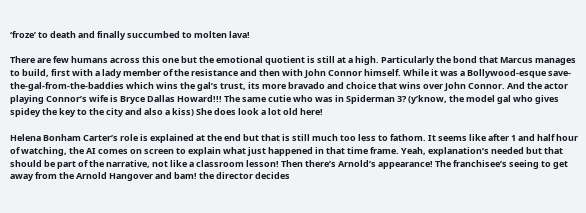‘froze’ to death and finally succumbed to molten lava!

There are few humans across this one but the emotional quotient is still at a high. Particularly the bond that Marcus manages to build, first with a lady member of the resistance and then with John Connor himself. While it was a Bollywood-esque save-the-gal-from-the-baddies which wins the gal’s trust, its more bravado and choice that wins over John Connor. And the actor playing Connor’s wife is Bryce Dallas Howard!!! The same cutie who was in Spiderman 3? (y’know, the model gal who gives spidey the key to the city and also a kiss) She does look a lot old here!

Helena Bonham Carter’s role is explained at the end but that is still much too less to fathom. It seems like after 1 and half hour of watching, the AI comes on screen to explain what just happened in that time frame. Yeah, explanation’s needed but that should be part of the narrative, not like a classroom lesson! Then there’s Arnold’s appearance! The franchisee’s seeing to get away from the Arnold Hangover and bam! the director decides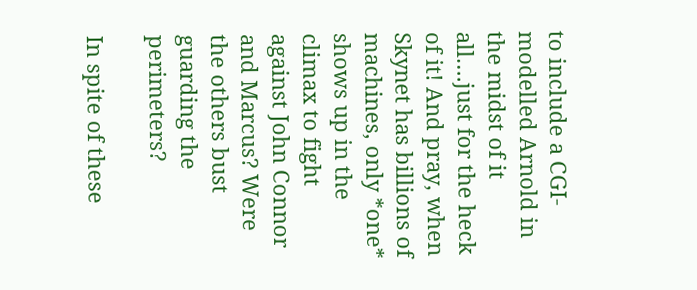to include a CGI-modelled Arnold in the midst of it all….just for the heck of it! And pray, when Skynet has billions of machines, only *one* shows up in the climax to fight against John Connor and Marcus? Were the others bust guarding the perimeters?

In spite of these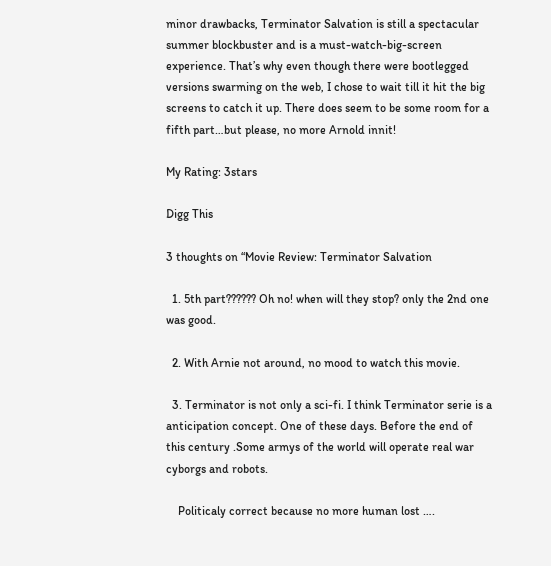minor drawbacks, Terminator Salvation is still a spectacular summer blockbuster and is a must-watch-big-screen experience. That’s why even though there were bootlegged versions swarming on the web, I chose to wait till it hit the big screens to catch it up. There does seem to be some room for a fifth part…but please, no more Arnold innit!

My Rating: 3stars

Digg This

3 thoughts on “Movie Review: Terminator Salvation

  1. 5th part?????? Oh no! when will they stop? only the 2nd one was good.

  2. With Arnie not around, no mood to watch this movie.

  3. Terminator is not only a sci-fi. I think Terminator serie is a anticipation concept. One of these days. Before the end of this century .Some armys of the world will operate real war cyborgs and robots.

    Politicaly correct because no more human lost ….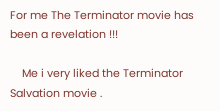For me The Terminator movie has been a revelation !!!

    Me i very liked the Terminator Salvation movie .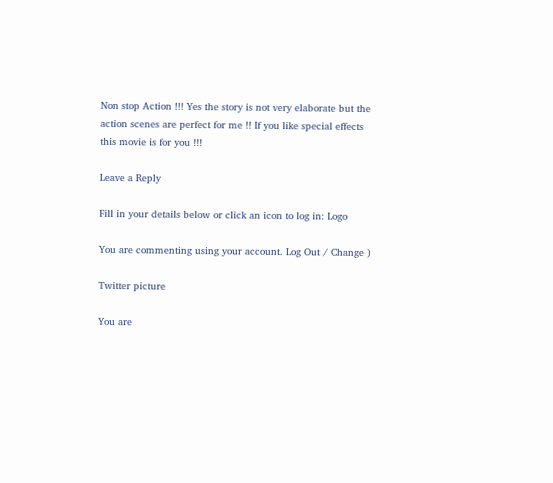Non stop Action !!! Yes the story is not very elaborate but the action scenes are perfect for me !! If you like special effects this movie is for you !!!

Leave a Reply

Fill in your details below or click an icon to log in: Logo

You are commenting using your account. Log Out / Change )

Twitter picture

You are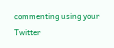commenting using your Twitter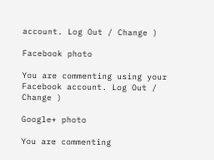account. Log Out / Change )

Facebook photo

You are commenting using your Facebook account. Log Out / Change )

Google+ photo

You are commenting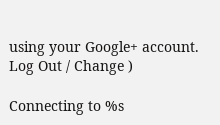using your Google+ account. Log Out / Change )

Connecting to %s